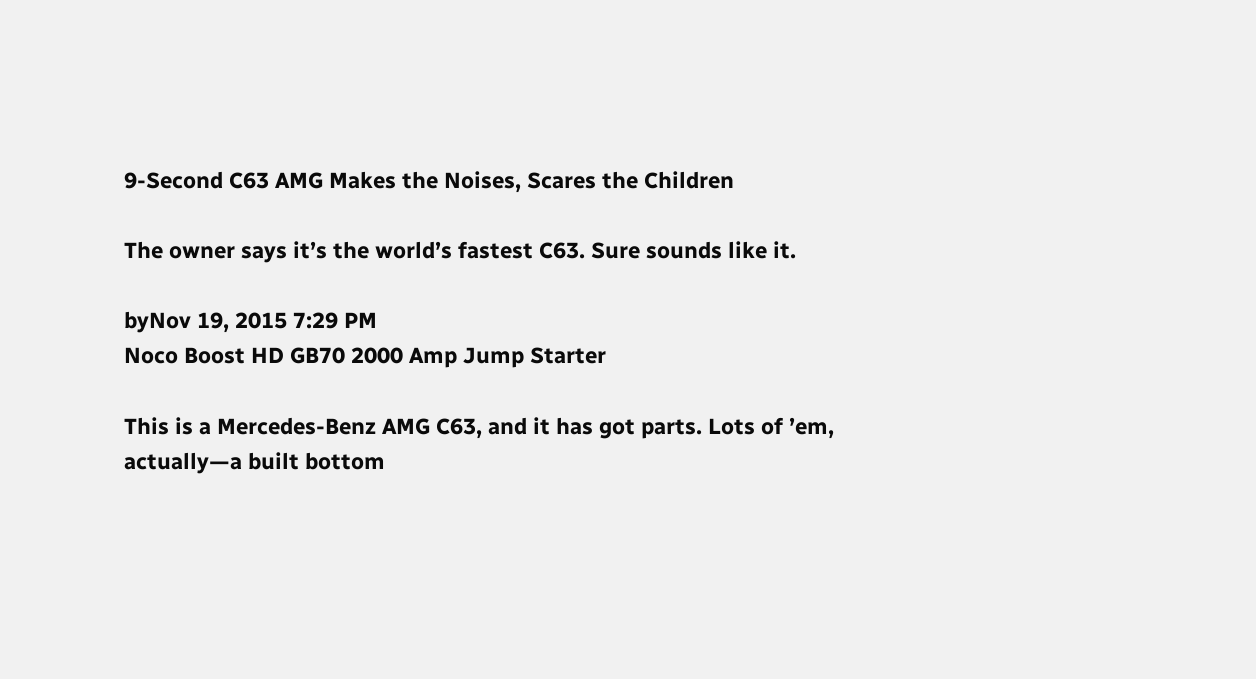9-Second C63 AMG Makes the Noises, Scares the Children

The owner says it’s the world’s fastest C63. Sure sounds like it.

byNov 19, 2015 7:29 PM
Noco Boost HD GB70 2000 Amp Jump Starter

This is a Mercedes-Benz AMG C63, and it has got parts. Lots of ’em, actually—a built bottom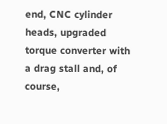end, CNC cylinder heads, upgraded torque converter with a drag stall and, of course,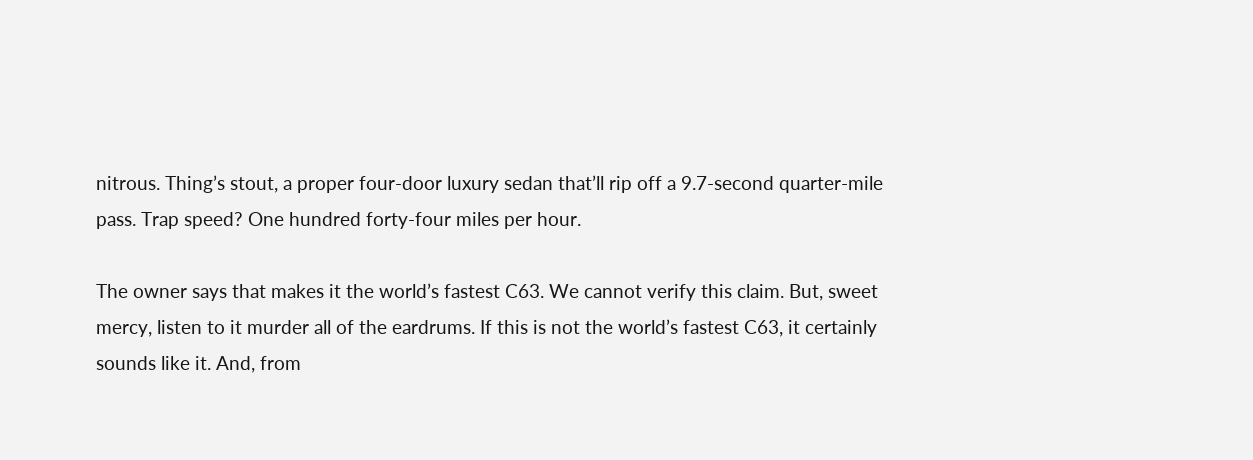nitrous. Thing’s stout, a proper four-door luxury sedan that’ll rip off a 9.7-second quarter-mile pass. Trap speed? One hundred forty-four miles per hour.

The owner says that makes it the world’s fastest C63. We cannot verify this claim. But, sweet mercy, listen to it murder all of the eardrums. If this is not the world’s fastest C63, it certainly sounds like it. And, from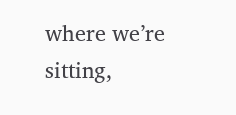where we’re sitting,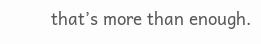that’s more than enough.